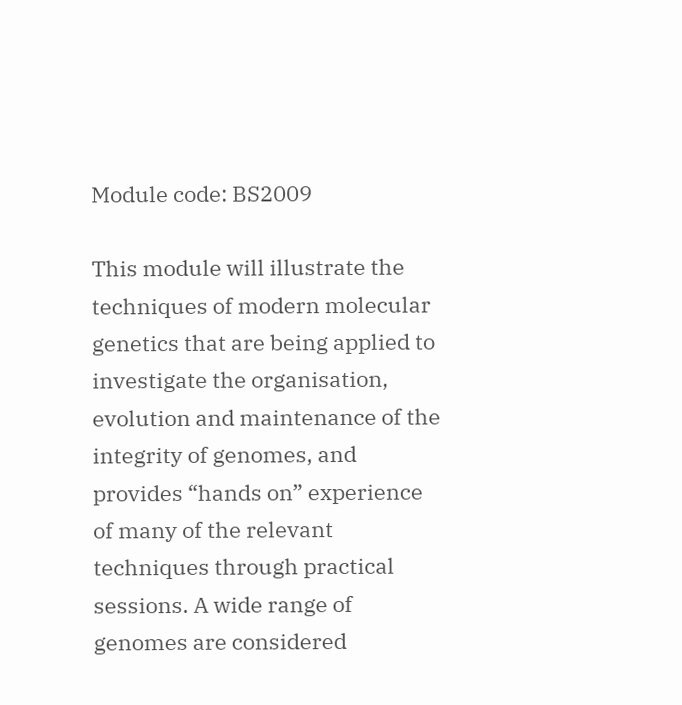Module code: BS2009

This module will illustrate the techniques of modern molecular genetics that are being applied to investigate the organisation, evolution and maintenance of the integrity of genomes, and provides “hands on” experience of many of the relevant techniques through practical sessions. A wide range of genomes are considered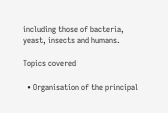including those of bacteria, yeast, insects and humans.

Topics covered

  • Organisation of the principal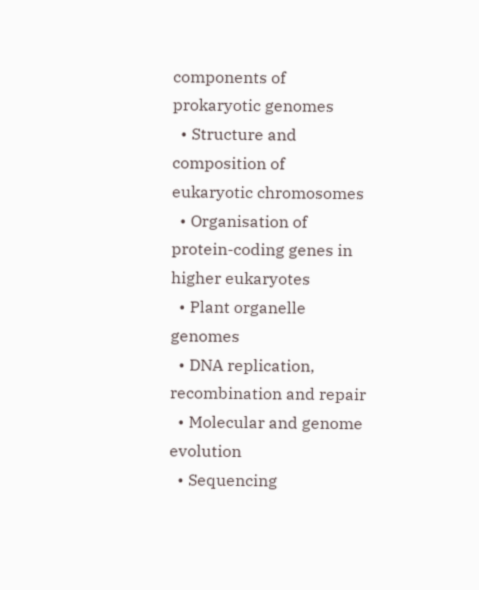components of prokaryotic genomes
  • Structure and composition of eukaryotic chromosomes
  • Organisation of protein-coding genes in higher eukaryotes
  • Plant organelle genomes
  • DNA replication, recombination and repair
  • Molecular and genome evolution
  • Sequencing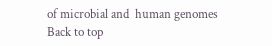of microbial and  human genomes
Back to top